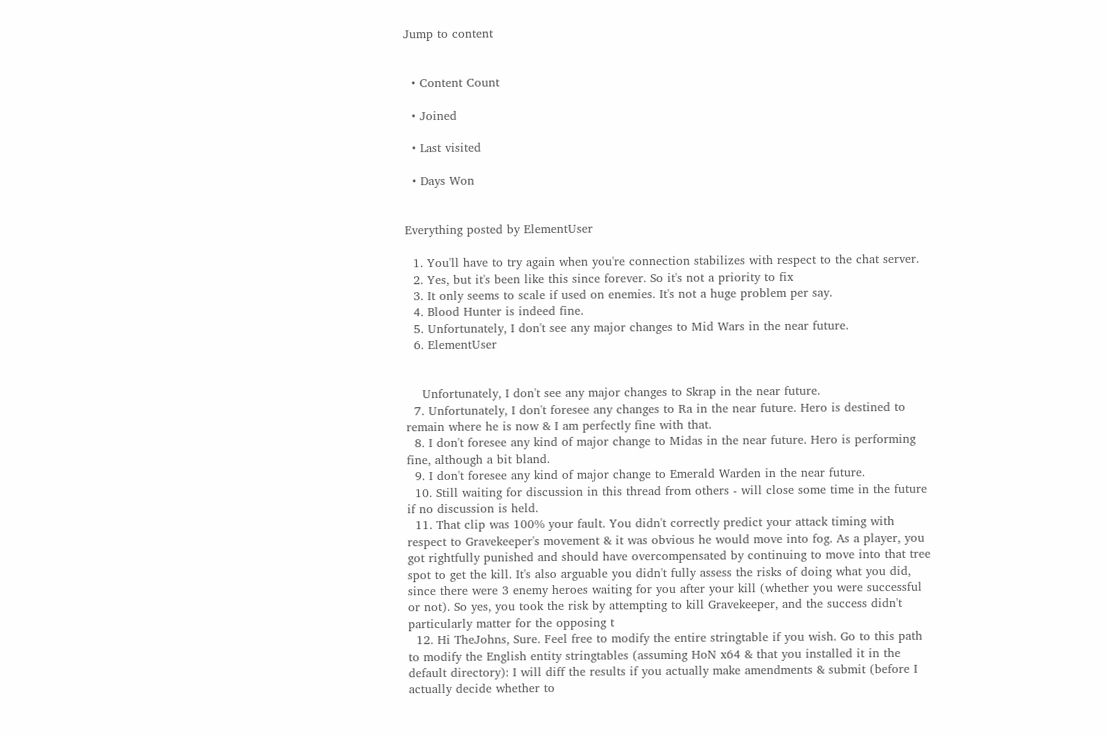Jump to content


  • Content Count

  • Joined

  • Last visited

  • Days Won


Everything posted by ElementUser

  1. You'll have to try again when you're connection stabilizes with respect to the chat server.
  2. Yes, but it's been like this since forever. So it's not a priority to fix
  3. It only seems to scale if used on enemies. It's not a huge problem per say.
  4. Blood Hunter is indeed fine.
  5. Unfortunately, I don't see any major changes to Mid Wars in the near future.
  6. ElementUser


    Unfortunately, I don't see any major changes to Skrap in the near future.
  7. Unfortunately, I don't foresee any changes to Ra in the near future. Hero is destined to remain where he is now & I am perfectly fine with that.
  8. I don't foresee any kind of major change to Midas in the near future. Hero is performing fine, although a bit bland.
  9. I don't foresee any kind of major change to Emerald Warden in the near future.
  10. Still waiting for discussion in this thread from others - will close some time in the future if no discussion is held.
  11. That clip was 100% your fault. You didn't correctly predict your attack timing with respect to Gravekeeper's movement & it was obvious he would move into fog. As a player, you got rightfully punished and should have overcompensated by continuing to move into that tree spot to get the kill. It's also arguable you didn't fully assess the risks of doing what you did, since there were 3 enemy heroes waiting for you after your kill (whether you were successful or not). So yes, you took the risk by attempting to kill Gravekeeper, and the success didn't particularly matter for the opposing t
  12. Hi TheJohns, Sure. Feel free to modify the entire stringtable if you wish. Go to this path to modify the English entity stringtables (assuming HoN x64 & that you installed it in the default directory): I will diff the results if you actually make amendments & submit (before I actually decide whether to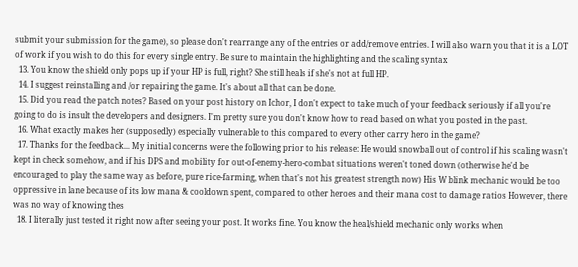submit your submission for the game), so please don't rearrange any of the entries or add/remove entries. I will also warn you that it is a LOT of work if you wish to do this for every single entry. Be sure to maintain the highlighting and the scaling syntax
  13. You know the shield only pops up if your HP is full, right? She still heals if she's not at full HP.
  14. I suggest reinstalling and /or repairing the game. It's about all that can be done.
  15. Did you read the patch notes? Based on your post history on Ichor, I don't expect to take much of your feedback seriously if all you're going to do is insult the developers and designers. I'm pretty sure you don't know how to read based on what you posted in the past.
  16. What exactly makes her (supposedly) especially vulnerable to this compared to every other carry hero in the game?
  17. Thanks for the feedback... My initial concerns were the following prior to his release: He would snowball out of control if his scaling wasn't kept in check somehow, and if his DPS and mobility for out-of-enemy-hero-combat situations weren't toned down (otherwise he'd be encouraged to play the same way as before, pure rice-farming, when that's not his greatest strength now) His W blink mechanic would be too oppressive in lane because of its low mana & cooldown spent, compared to other heroes and their mana cost to damage ratios However, there was no way of knowing thes
  18. I literally just tested it right now after seeing your post. It works fine. You know the heal/shield mechanic only works when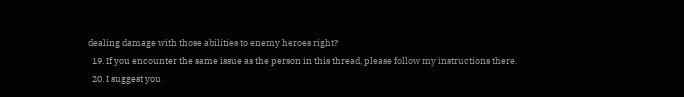dealing damage with those abilities to enemy heroes right?
  19. If you encounter the same issue as the person in this thread, please follow my instructions there.
  20. I suggest you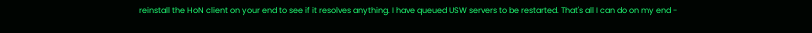reinstall the HoN client on your end to see if it resolves anything. I have queued USW servers to be restarted. That's all I can do on my end -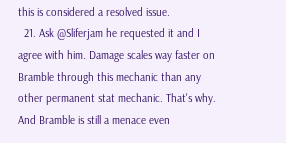this is considered a resolved issue.
  21. Ask @Sliferjam he requested it and I agree with him. Damage scales way faster on Bramble through this mechanic than any other permanent stat mechanic. That's why. And Bramble is still a menace even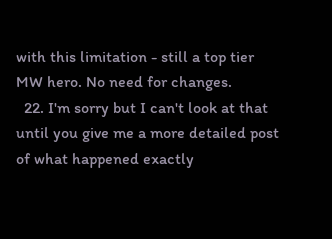with this limitation - still a top tier MW hero. No need for changes.
  22. I'm sorry but I can't look at that until you give me a more detailed post of what happened exactly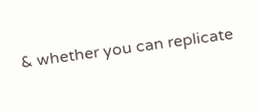& whether you can replicate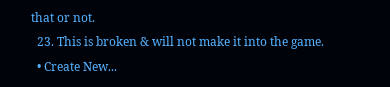that or not.
  23. This is broken & will not make it into the game.
  • Create New...